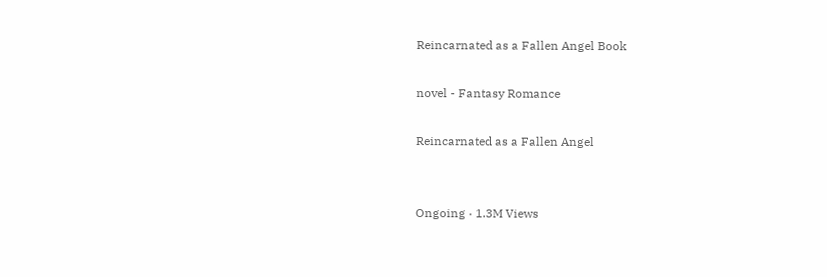Reincarnated as a Fallen Angel Book

novel - Fantasy Romance

Reincarnated as a Fallen Angel


Ongoing · 1.3M Views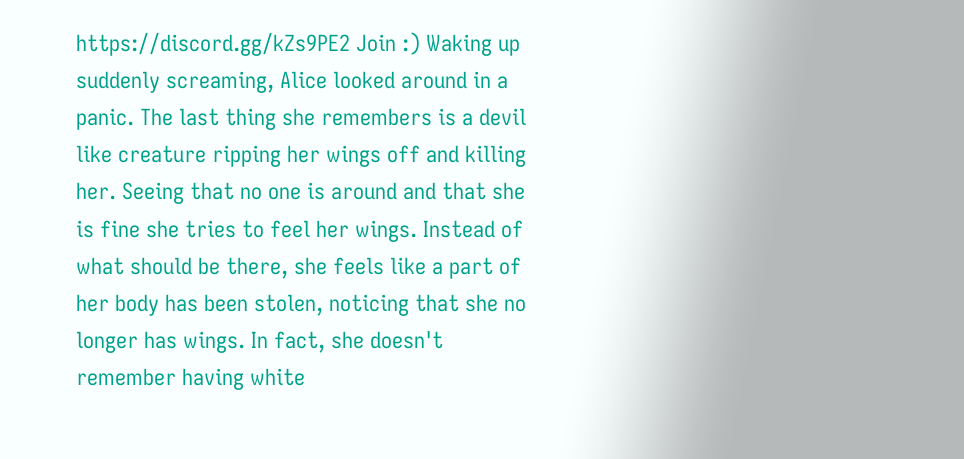https://discord.gg/kZs9PE2 Join :) Waking up suddenly screaming, Alice looked around in a panic. The last thing she remembers is a devil like creature ripping her wings off and killing her. Seeing that no one is around and that she is fine she tries to feel her wings. Instead of what should be there, she feels like a part of her body has been stolen, noticing that she no longer has wings. In fact, she doesn't remember having white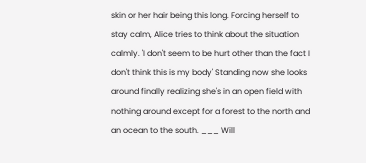skin or her hair being this long. Forcing herself to stay calm, Alice tries to think about the situation calmly. 'I don't seem to be hurt other than the fact I don't think this is my body' Standing now she looks around finally realizing she's in an open field with nothing around except for a forest to the north and an ocean to the south. ___ Will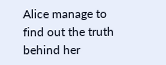Alice manage to find out the truth behind her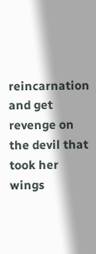reincarnation and get revenge on the devil that took her wings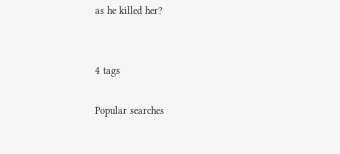as he killed her?


4 tags

Popular searches